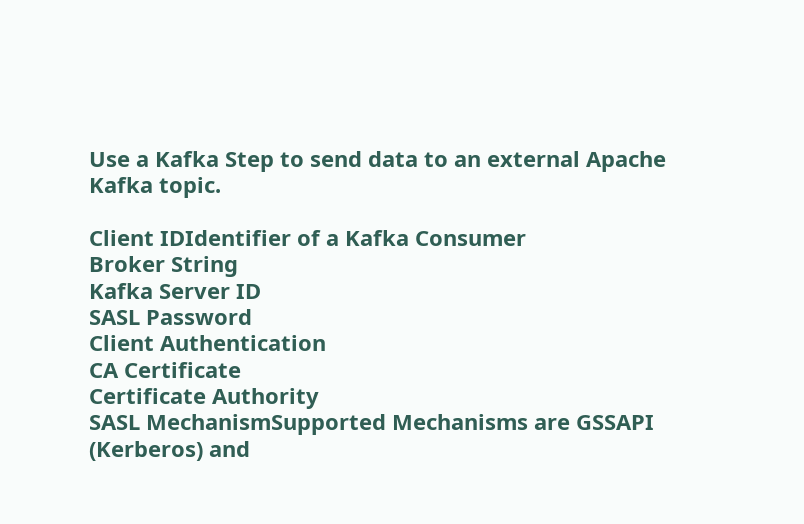Use a Kafka Step to send data to an external Apache Kafka topic.

Client IDIdentifier of a Kafka Consumer
Broker String
Kafka Server ID
SASL Password
Client Authentication
CA Certificate
Certificate Authority
SASL MechanismSupported Mechanisms are GSSAPI (Kerberos) and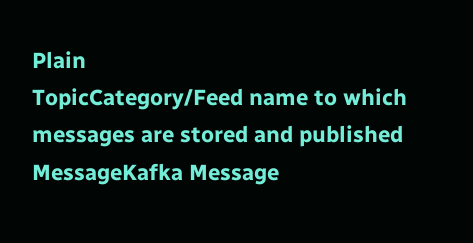Plain
TopicCategory/Feed name to which messages are stored and published
MessageKafka Message